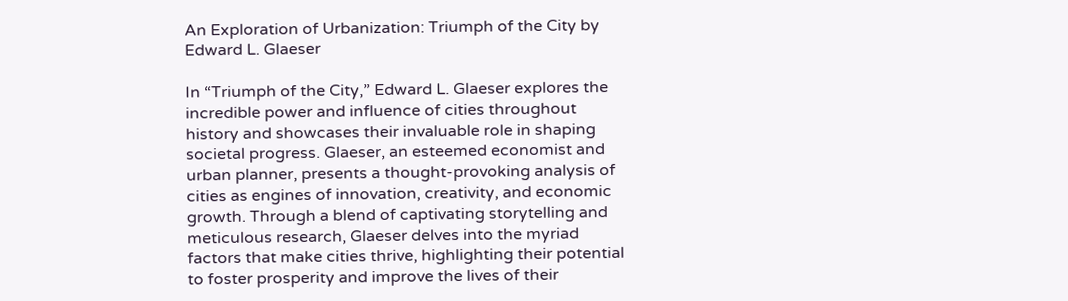An Exploration of Urbanization: Triumph of the City by Edward L. Glaeser

In “Triumph of the City,” Edward L. Glaeser explores the incredible power and influence of cities throughout history and showcases their invaluable role in shaping societal progress. Glaeser, an esteemed economist and urban planner, presents a thought-provoking analysis of cities as engines of innovation, creativity, and economic growth. Through a blend of captivating storytelling and meticulous research, Glaeser delves into the myriad factors that make cities thrive, highlighting their potential to foster prosperity and improve the lives of their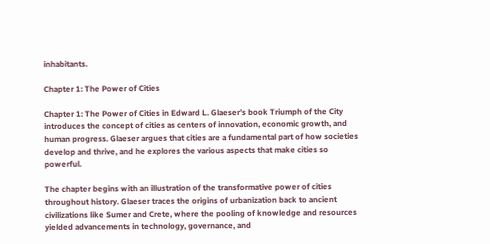inhabitants.

Chapter 1: The Power of Cities

Chapter 1: The Power of Cities in Edward L. Glaeser’s book Triumph of the City introduces the concept of cities as centers of innovation, economic growth, and human progress. Glaeser argues that cities are a fundamental part of how societies develop and thrive, and he explores the various aspects that make cities so powerful.

The chapter begins with an illustration of the transformative power of cities throughout history. Glaeser traces the origins of urbanization back to ancient civilizations like Sumer and Crete, where the pooling of knowledge and resources yielded advancements in technology, governance, and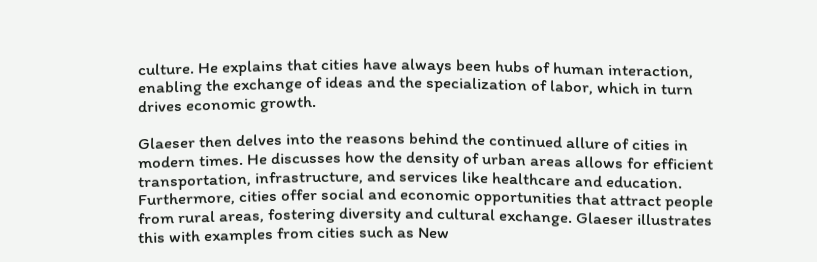culture. He explains that cities have always been hubs of human interaction, enabling the exchange of ideas and the specialization of labor, which in turn drives economic growth.

Glaeser then delves into the reasons behind the continued allure of cities in modern times. He discusses how the density of urban areas allows for efficient transportation, infrastructure, and services like healthcare and education. Furthermore, cities offer social and economic opportunities that attract people from rural areas, fostering diversity and cultural exchange. Glaeser illustrates this with examples from cities such as New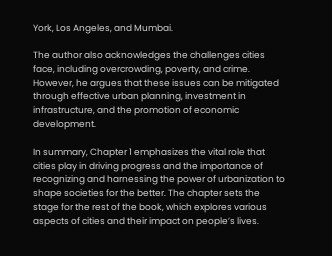York, Los Angeles, and Mumbai.

The author also acknowledges the challenges cities face, including overcrowding, poverty, and crime. However, he argues that these issues can be mitigated through effective urban planning, investment in infrastructure, and the promotion of economic development.

In summary, Chapter 1 emphasizes the vital role that cities play in driving progress and the importance of recognizing and harnessing the power of urbanization to shape societies for the better. The chapter sets the stage for the rest of the book, which explores various aspects of cities and their impact on people’s lives.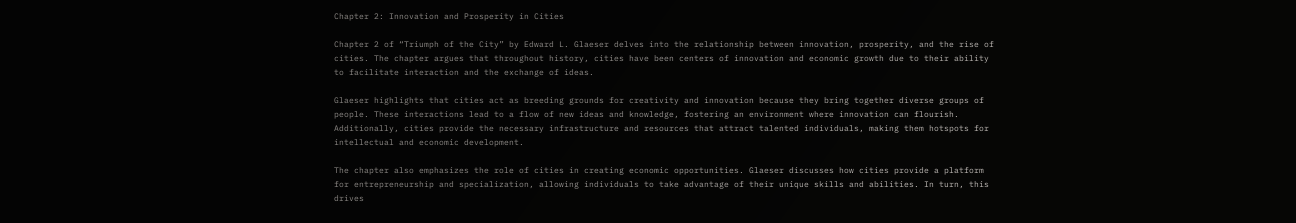Chapter 2: Innovation and Prosperity in Cities

Chapter 2 of “Triumph of the City” by Edward L. Glaeser delves into the relationship between innovation, prosperity, and the rise of cities. The chapter argues that throughout history, cities have been centers of innovation and economic growth due to their ability to facilitate interaction and the exchange of ideas.

Glaeser highlights that cities act as breeding grounds for creativity and innovation because they bring together diverse groups of people. These interactions lead to a flow of new ideas and knowledge, fostering an environment where innovation can flourish. Additionally, cities provide the necessary infrastructure and resources that attract talented individuals, making them hotspots for intellectual and economic development.

The chapter also emphasizes the role of cities in creating economic opportunities. Glaeser discusses how cities provide a platform for entrepreneurship and specialization, allowing individuals to take advantage of their unique skills and abilities. In turn, this drives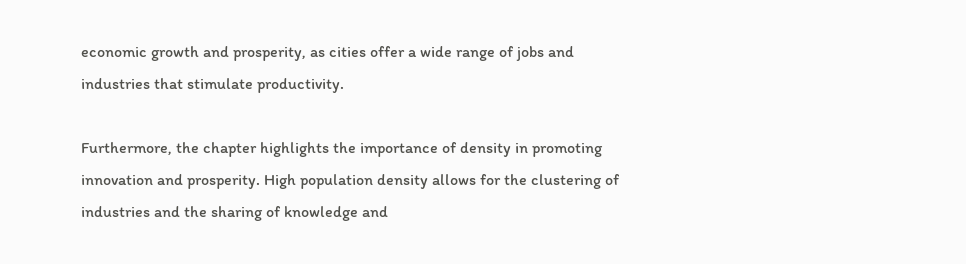economic growth and prosperity, as cities offer a wide range of jobs and industries that stimulate productivity.

Furthermore, the chapter highlights the importance of density in promoting innovation and prosperity. High population density allows for the clustering of industries and the sharing of knowledge and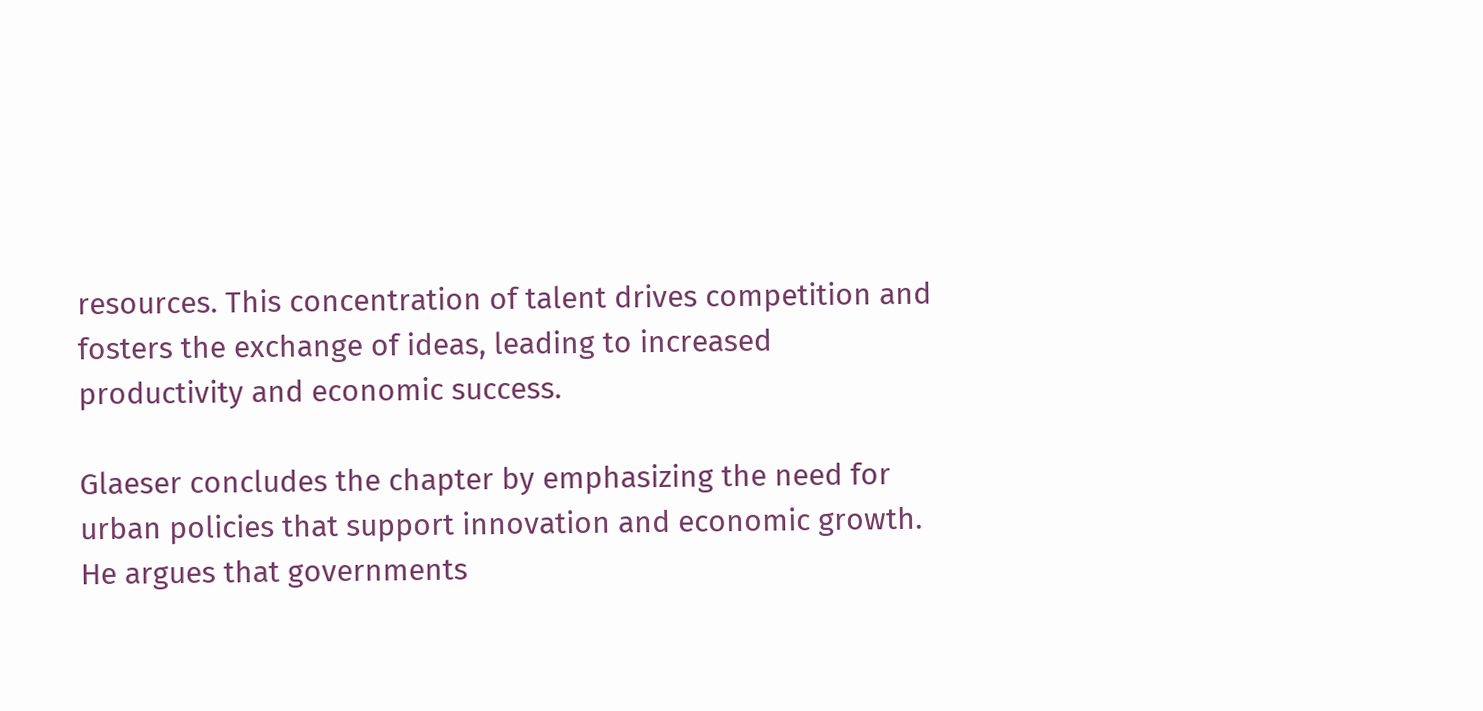resources. This concentration of talent drives competition and fosters the exchange of ideas, leading to increased productivity and economic success.

Glaeser concludes the chapter by emphasizing the need for urban policies that support innovation and economic growth. He argues that governments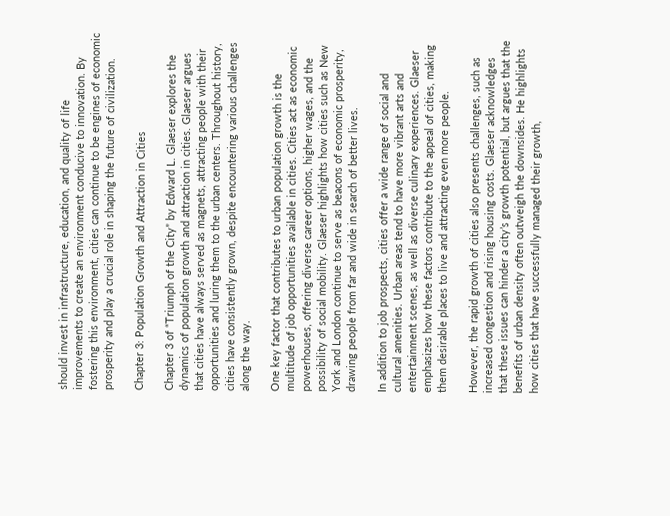should invest in infrastructure, education, and quality of life improvements to create an environment conducive to innovation. By fostering this environment, cities can continue to be engines of economic prosperity and play a crucial role in shaping the future of civilization.

Chapter 3: Population Growth and Attraction in Cities

Chapter 3 of “Triumph of the City” by Edward L. Glaeser explores the dynamics of population growth and attraction in cities. Glaeser argues that cities have always served as magnets, attracting people with their opportunities and luring them to the urban centers. Throughout history, cities have consistently grown, despite encountering various challenges along the way.

One key factor that contributes to urban population growth is the multitude of job opportunities available in cities. Cities act as economic powerhouses, offering diverse career options, higher wages, and the possibility of social mobility. Glaeser highlights how cities such as New York and London continue to serve as beacons of economic prosperity, drawing people from far and wide in search of better lives.

In addition to job prospects, cities offer a wide range of social and cultural amenities. Urban areas tend to have more vibrant arts and entertainment scenes, as well as diverse culinary experiences. Glaeser emphasizes how these factors contribute to the appeal of cities, making them desirable places to live and attracting even more people.

However, the rapid growth of cities also presents challenges, such as increased congestion and rising housing costs. Glaeser acknowledges that these issues can hinder a city’s growth potential, but argues that the benefits of urban density often outweigh the downsides. He highlights how cities that have successfully managed their growth,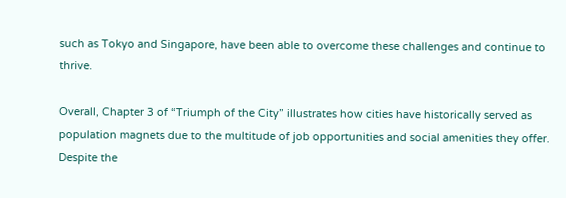such as Tokyo and Singapore, have been able to overcome these challenges and continue to thrive.

Overall, Chapter 3 of “Triumph of the City” illustrates how cities have historically served as population magnets due to the multitude of job opportunities and social amenities they offer. Despite the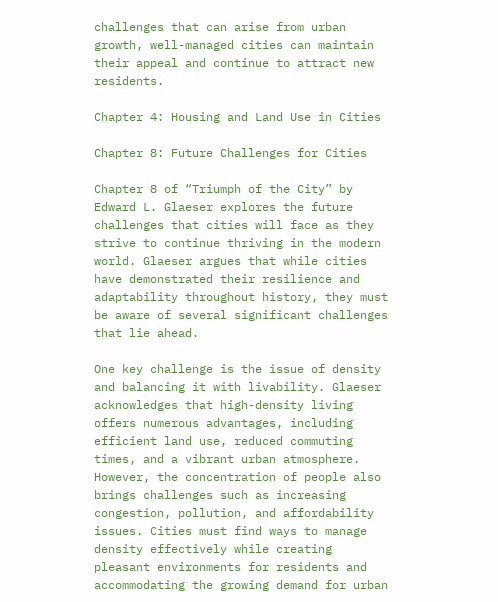challenges that can arise from urban growth, well-managed cities can maintain their appeal and continue to attract new residents.

Chapter 4: Housing and Land Use in Cities

Chapter 8: Future Challenges for Cities

Chapter 8 of “Triumph of the City” by Edward L. Glaeser explores the future challenges that cities will face as they strive to continue thriving in the modern world. Glaeser argues that while cities have demonstrated their resilience and adaptability throughout history, they must be aware of several significant challenges that lie ahead.

One key challenge is the issue of density and balancing it with livability. Glaeser acknowledges that high-density living offers numerous advantages, including efficient land use, reduced commuting times, and a vibrant urban atmosphere. However, the concentration of people also brings challenges such as increasing congestion, pollution, and affordability issues. Cities must find ways to manage density effectively while creating pleasant environments for residents and accommodating the growing demand for urban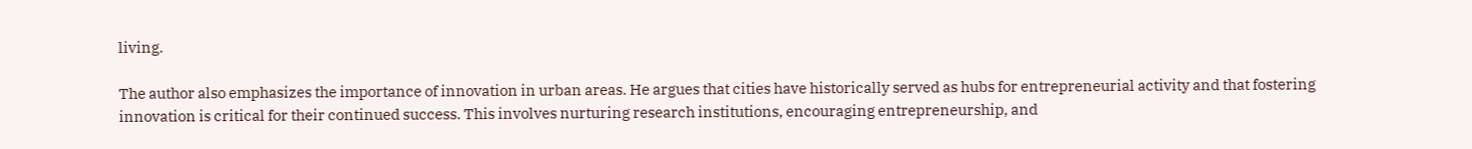living.

The author also emphasizes the importance of innovation in urban areas. He argues that cities have historically served as hubs for entrepreneurial activity and that fostering innovation is critical for their continued success. This involves nurturing research institutions, encouraging entrepreneurship, and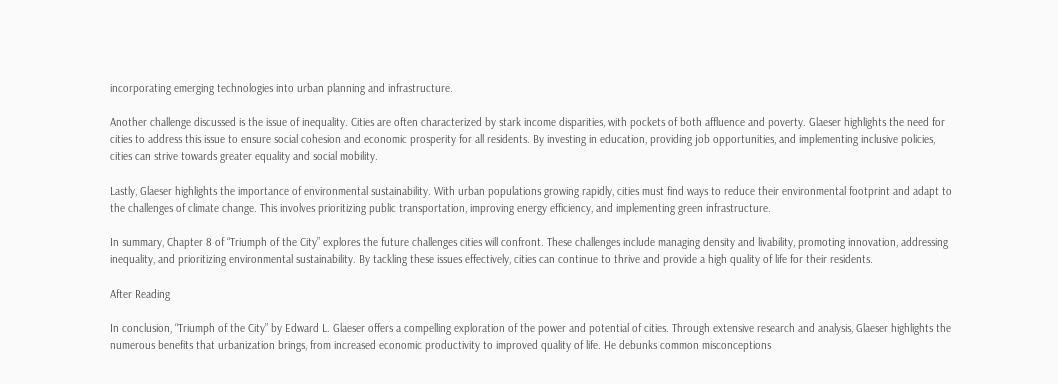incorporating emerging technologies into urban planning and infrastructure.

Another challenge discussed is the issue of inequality. Cities are often characterized by stark income disparities, with pockets of both affluence and poverty. Glaeser highlights the need for cities to address this issue to ensure social cohesion and economic prosperity for all residents. By investing in education, providing job opportunities, and implementing inclusive policies, cities can strive towards greater equality and social mobility.

Lastly, Glaeser highlights the importance of environmental sustainability. With urban populations growing rapidly, cities must find ways to reduce their environmental footprint and adapt to the challenges of climate change. This involves prioritizing public transportation, improving energy efficiency, and implementing green infrastructure.

In summary, Chapter 8 of “Triumph of the City” explores the future challenges cities will confront. These challenges include managing density and livability, promoting innovation, addressing inequality, and prioritizing environmental sustainability. By tackling these issues effectively, cities can continue to thrive and provide a high quality of life for their residents.

After Reading

In conclusion, “Triumph of the City” by Edward L. Glaeser offers a compelling exploration of the power and potential of cities. Through extensive research and analysis, Glaeser highlights the numerous benefits that urbanization brings, from increased economic productivity to improved quality of life. He debunks common misconceptions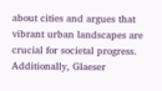about cities and argues that vibrant urban landscapes are crucial for societal progress. Additionally, Glaeser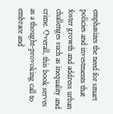emphasizes the need for smart policies and investments that foster growth and address urban challenges such as inequality and crime. Overall, this book serves as a thought-provoking call to embrace and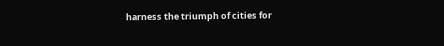harness the triumph of cities for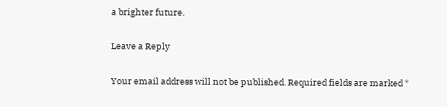a brighter future.

Leave a Reply

Your email address will not be published. Required fields are marked *